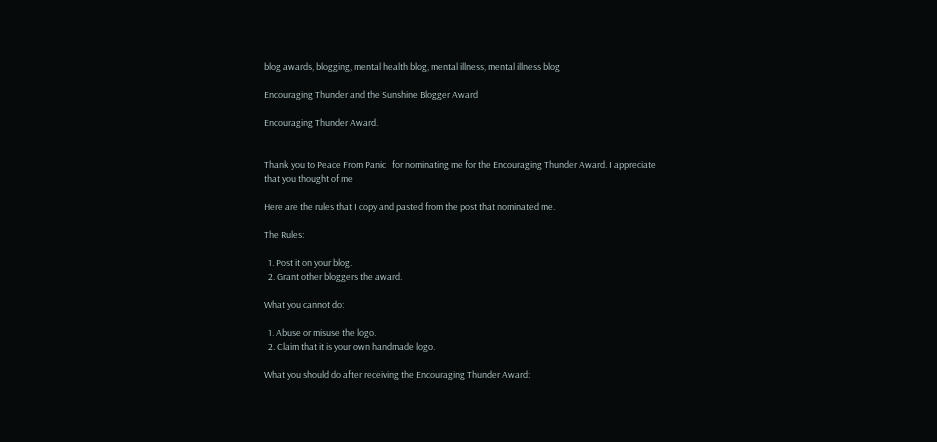blog awards, blogging, mental health blog, mental illness, mental illness blog

Encouraging Thunder and the Sunshine Blogger Award

Encouraging Thunder Award.


Thank you to Peace From Panic   for nominating me for the Encouraging Thunder Award. I appreciate that you thought of me

Here are the rules that I copy and pasted from the post that nominated me.

The Rules:

  1. Post it on your blog.
  2. Grant other bloggers the award.

What you cannot do:

  1. Abuse or misuse the logo.
  2. Claim that it is your own handmade logo.

What you should do after receiving the Encouraging Thunder Award: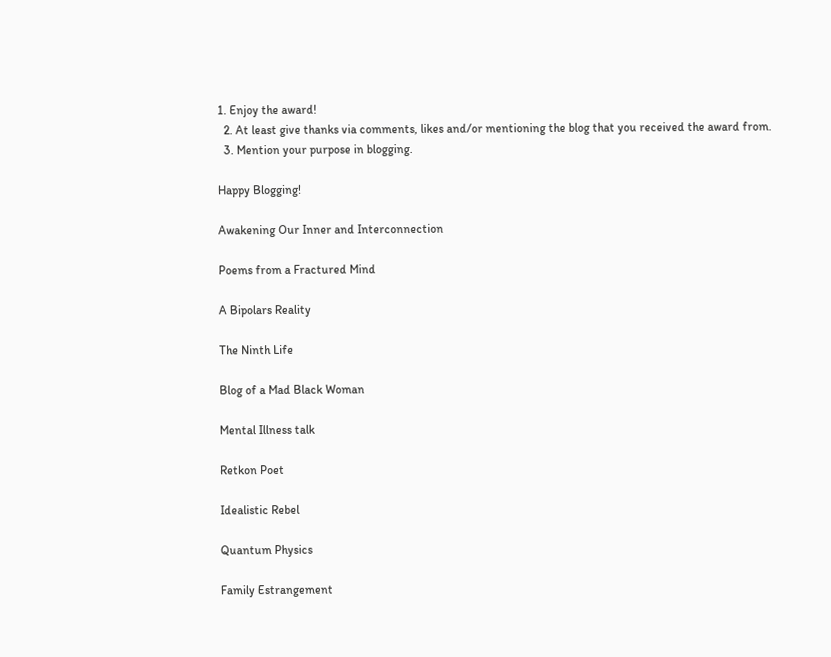1. Enjoy the award!
  2. At least give thanks via comments, likes and/or mentioning the blog that you received the award from.
  3. Mention your purpose in blogging.

Happy Blogging!

Awakening Our Inner and Interconnection

Poems from a Fractured Mind

A Bipolars Reality

The Ninth Life

Blog of a Mad Black Woman

Mental Illness talk

Retkon Poet

Idealistic Rebel

Quantum Physics

Family Estrangement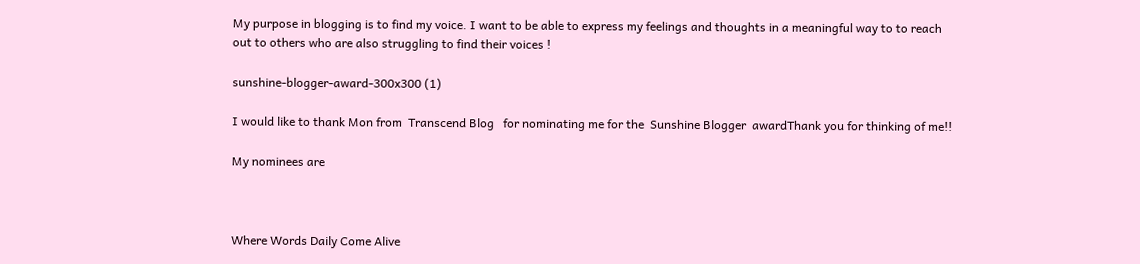My purpose in blogging is to find my voice. I want to be able to express my feelings and thoughts in a meaningful way to to reach out to others who are also struggling to find their voices !

sunshine-blogger-award-300x300 (1)

I would like to thank Mon from  Transcend Blog   for nominating me for the  Sunshine Blogger  awardThank you for thinking of me!!

My nominees are



Where Words Daily Come Alive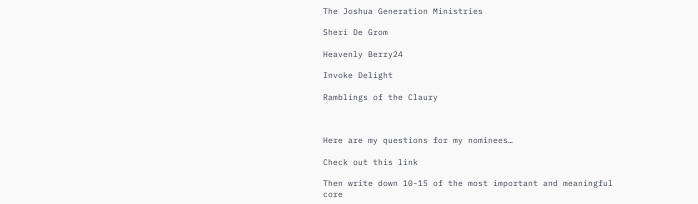The Joshua Generation Ministries

Sheri De Grom

Heavenly Berry24

Invoke Delight

Ramblings of the Claury



Here are my questions for my nominees…

Check out this link

Then write down 10-15 of the most important and meaningful core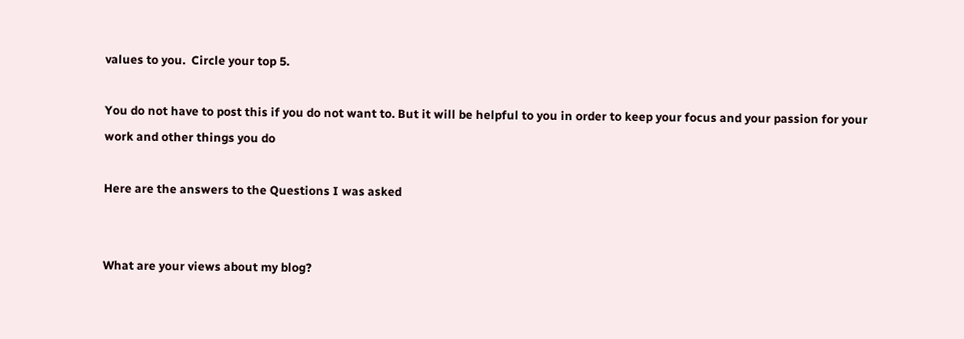values to you.  Circle your top 5.

You do not have to post this if you do not want to. But it will be helpful to you in order to keep your focus and your passion for your work and other things you do

Here are the answers to the Questions I was asked


What are your views about my blog?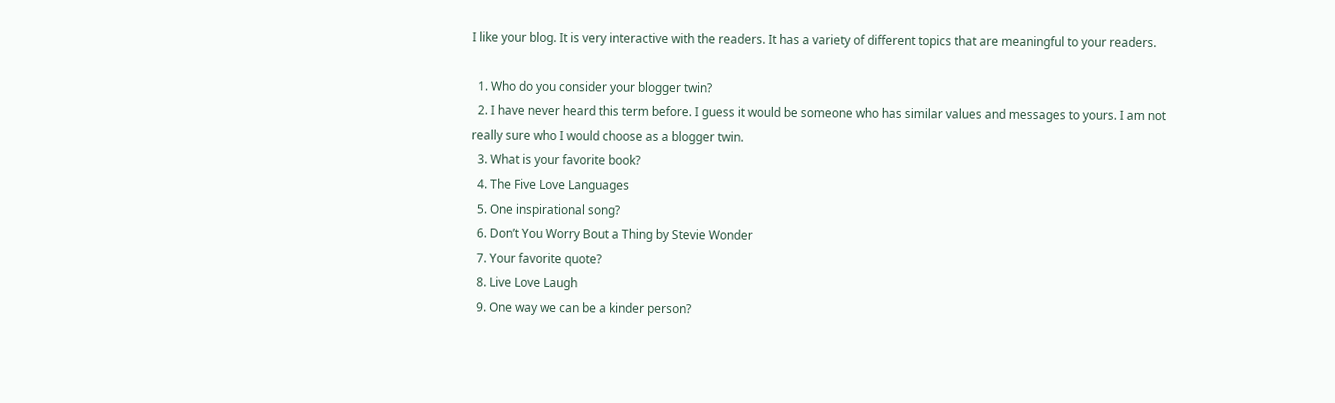I like your blog. It is very interactive with the readers. It has a variety of different topics that are meaningful to your readers.

  1. Who do you consider your blogger twin?
  2. I have never heard this term before. I guess it would be someone who has similar values and messages to yours. I am not really sure who I would choose as a blogger twin.
  3. What is your favorite book?
  4. The Five Love Languages
  5. One inspirational song?
  6. Don’t You Worry Bout a Thing by Stevie Wonder
  7. Your favorite quote?
  8. Live Love Laugh
  9. One way we can be a kinder person?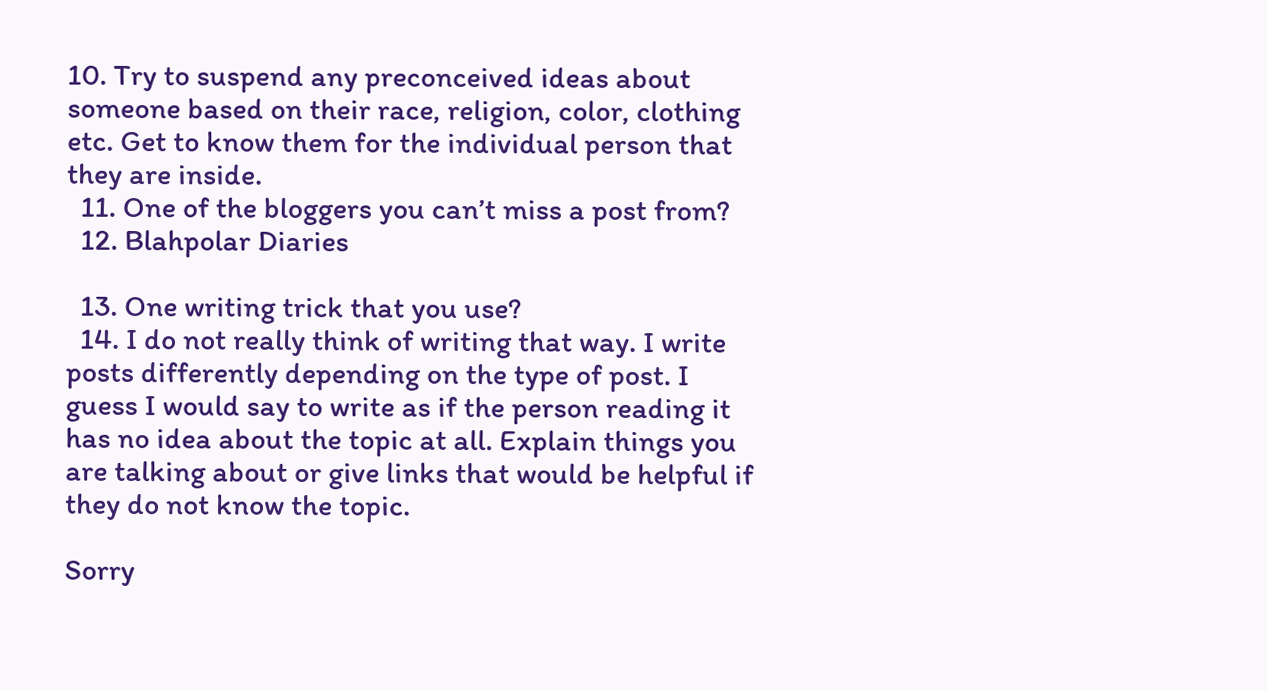10. Try to suspend any preconceived ideas about someone based on their race, religion, color, clothing etc. Get to know them for the individual person that they are inside.
  11. One of the bloggers you can’t miss a post from?
  12. Blahpolar Diaries

  13. One writing trick that you use?
  14. I do not really think of writing that way. I write posts differently depending on the type of post. I guess I would say to write as if the person reading it has no idea about the topic at all. Explain things you are talking about or give links that would be helpful if they do not know the topic.

Sorry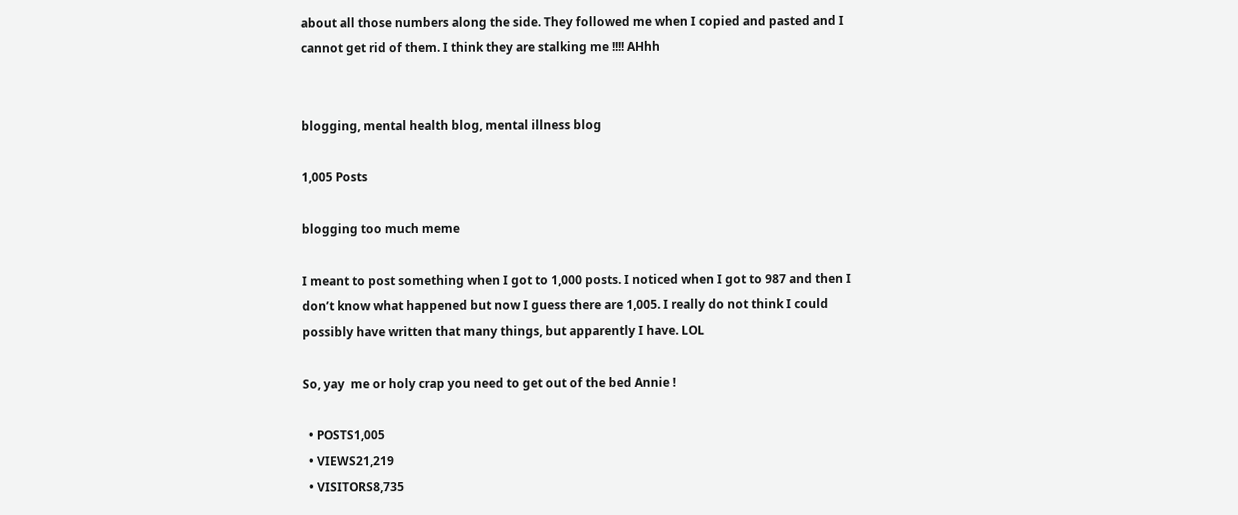about all those numbers along the side. They followed me when I copied and pasted and I cannot get rid of them. I think they are stalking me !!!! AHhh


blogging, mental health blog, mental illness blog

1,005 Posts

blogging too much meme

I meant to post something when I got to 1,000 posts. I noticed when I got to 987 and then I don’t know what happened but now I guess there are 1,005. I really do not think I could possibly have written that many things, but apparently I have. LOL

So, yay  me or holy crap you need to get out of the bed Annie !

  • POSTS1,005
  • VIEWS21,219
  • VISITORS8,735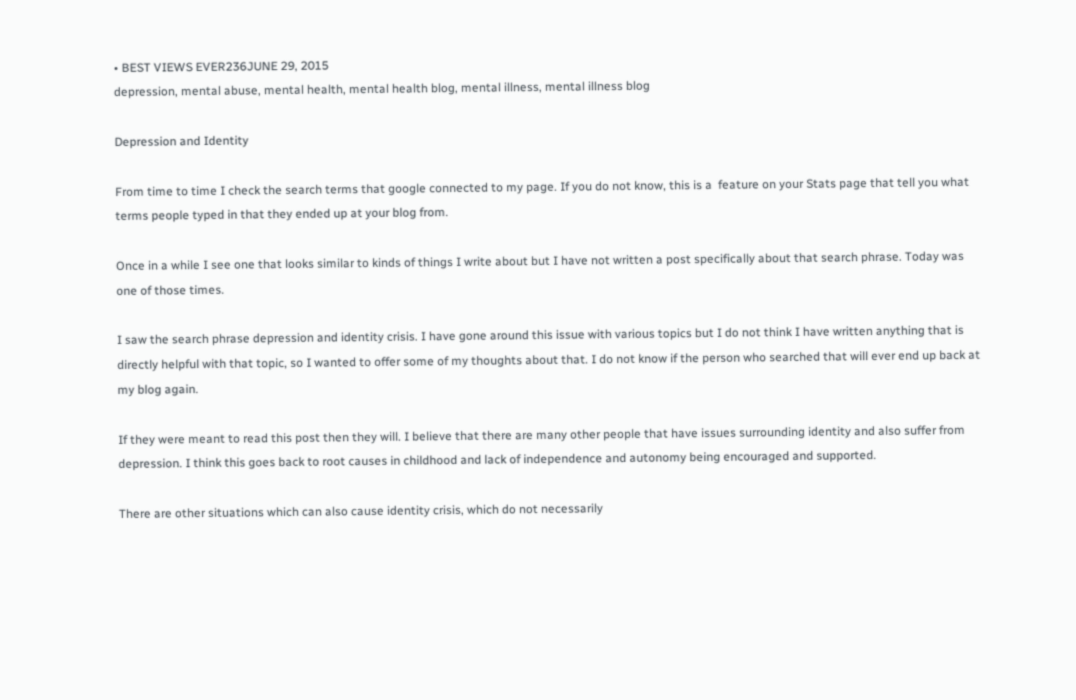• BEST VIEWS EVER236JUNE 29, 2015
depression, mental abuse, mental health, mental health blog, mental illness, mental illness blog

Depression and Identity

From time to time I check the search terms that google connected to my page. If you do not know, this is a  feature on your Stats page that tell you what terms people typed in that they ended up at your blog from.

Once in a while I see one that looks similar to kinds of things I write about but I have not written a post specifically about that search phrase. Today was one of those times.

I saw the search phrase depression and identity crisis. I have gone around this issue with various topics but I do not think I have written anything that is directly helpful with that topic, so I wanted to offer some of my thoughts about that. I do not know if the person who searched that will ever end up back at my blog again.

If they were meant to read this post then they will. I believe that there are many other people that have issues surrounding identity and also suffer from depression. I think this goes back to root causes in childhood and lack of independence and autonomy being encouraged and supported.

There are other situations which can also cause identity crisis, which do not necessarily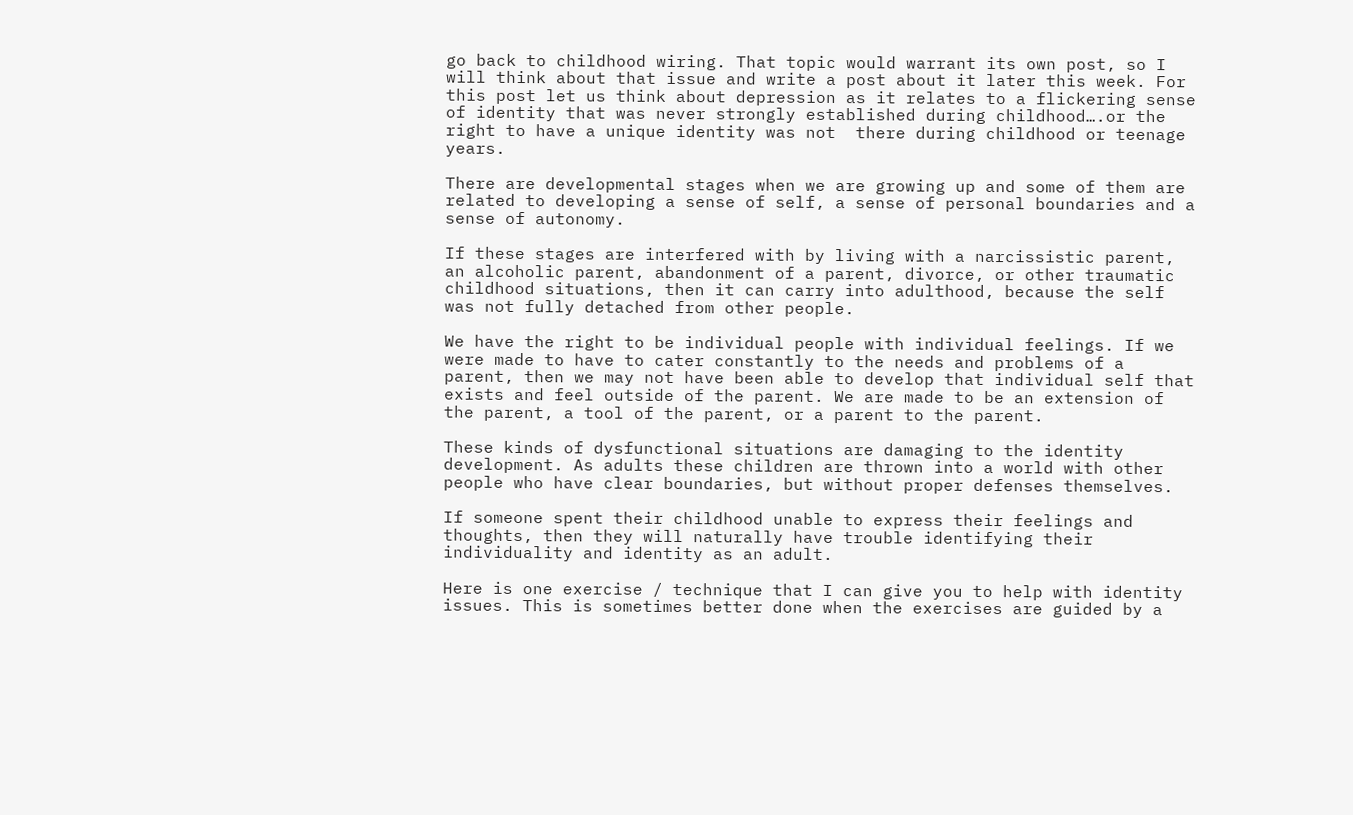go back to childhood wiring. That topic would warrant its own post, so I will think about that issue and write a post about it later this week. For this post let us think about depression as it relates to a flickering sense of identity that was never strongly established during childhood….or the right to have a unique identity was not  there during childhood or teenage years.

There are developmental stages when we are growing up and some of them are related to developing a sense of self, a sense of personal boundaries and a sense of autonomy.

If these stages are interfered with by living with a narcissistic parent, an alcoholic parent, abandonment of a parent, divorce, or other traumatic childhood situations, then it can carry into adulthood, because the self was not fully detached from other people.

We have the right to be individual people with individual feelings. If we were made to have to cater constantly to the needs and problems of a parent, then we may not have been able to develop that individual self that exists and feel outside of the parent. We are made to be an extension of the parent, a tool of the parent, or a parent to the parent.

These kinds of dysfunctional situations are damaging to the identity development. As adults these children are thrown into a world with other people who have clear boundaries, but without proper defenses themselves.

If someone spent their childhood unable to express their feelings and thoughts, then they will naturally have trouble identifying their individuality and identity as an adult.

Here is one exercise / technique that I can give you to help with identity issues. This is sometimes better done when the exercises are guided by a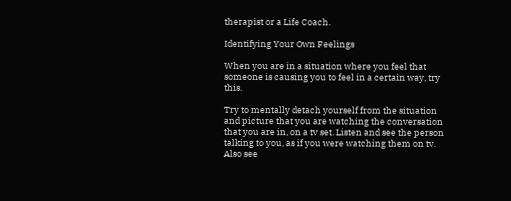therapist or a Life Coach.

Identifying Your Own Feelings

When you are in a situation where you feel that someone is causing you to feel in a certain way, try this.

Try to mentally detach yourself from the situation and picture that you are watching the conversation that you are in, on a tv set. Listen and see the person talking to you, as if you were watching them on tv. Also see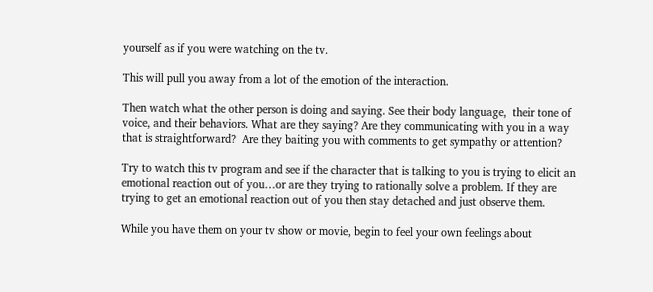yourself as if you were watching on the tv.

This will pull you away from a lot of the emotion of the interaction.

Then watch what the other person is doing and saying. See their body language,  their tone of voice, and their behaviors. What are they saying? Are they communicating with you in a way that is straightforward?  Are they baiting you with comments to get sympathy or attention?

Try to watch this tv program and see if the character that is talking to you is trying to elicit an emotional reaction out of you…or are they trying to rationally solve a problem. If they are trying to get an emotional reaction out of you then stay detached and just observe them.

While you have them on your tv show or movie, begin to feel your own feelings about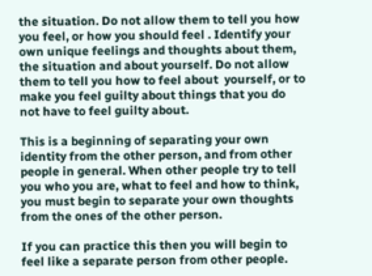the situation. Do not allow them to tell you how you feel, or how you should feel . Identify your own unique feelings and thoughts about them, the situation and about yourself. Do not allow them to tell you how to feel about  yourself, or to make you feel guilty about things that you do not have to feel guilty about.

This is a beginning of separating your own identity from the other person, and from other people in general. When other people try to tell you who you are, what to feel and how to think, you must begin to separate your own thoughts from the ones of the other person.

If you can practice this then you will begin to feel like a separate person from other people.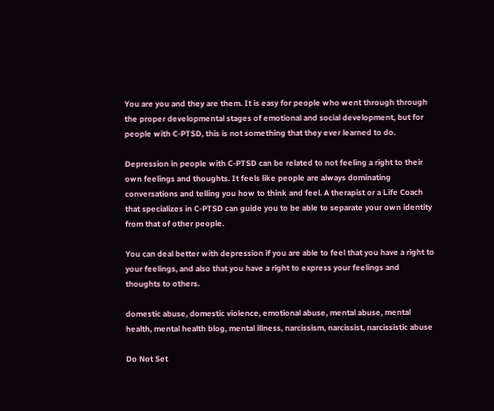You are you and they are them. It is easy for people who went through through the proper developmental stages of emotional and social development, but for people with C-PTSD, this is not something that they ever learned to do.

Depression in people with C-PTSD can be related to not feeling a right to their own feelings and thoughts. It feels like people are always dominating conversations and telling you how to think and feel. A therapist or a Life Coach that specializes in C-PTSD can guide you to be able to separate your own identity from that of other people.

You can deal better with depression if you are able to feel that you have a right to your feelings, and also that you have a right to express your feelings and thoughts to others.

domestic abuse, domestic violence, emotional abuse, mental abuse, mental health, mental health blog, mental illness, narcissism, narcissist, narcissistic abuse

Do Not Set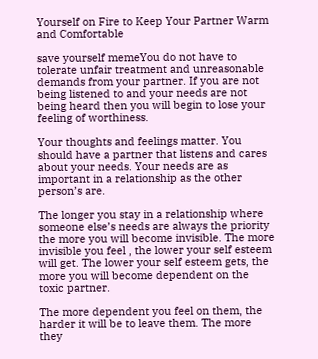Yourself on Fire to Keep Your Partner Warm and Comfortable

save yourself memeYou do not have to tolerate unfair treatment and unreasonable demands from your partner. If you are not being listened to and your needs are not being heard then you will begin to lose your feeling of worthiness.

Your thoughts and feelings matter. You should have a partner that listens and cares about your needs. Your needs are as important in a relationship as the other person’s are.

The longer you stay in a relationship where someone else’s needs are always the priority the more you will become invisible. The more invisible you feel , the lower your self esteem will get. The lower your self esteem gets, the more you will become dependent on the toxic partner.

The more dependent you feel on them, the harder it will be to leave them. The more they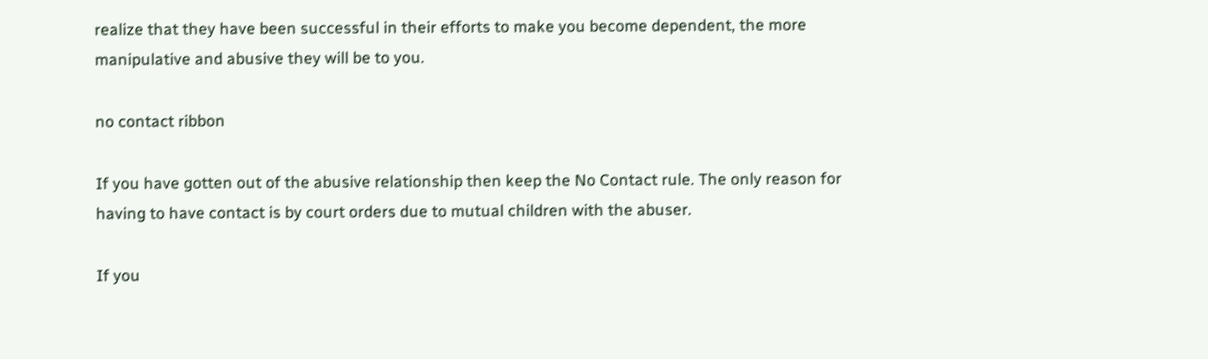realize that they have been successful in their efforts to make you become dependent, the more manipulative and abusive they will be to you.

no contact ribbon

If you have gotten out of the abusive relationship then keep the No Contact rule. The only reason for having to have contact is by court orders due to mutual children with the abuser.

If you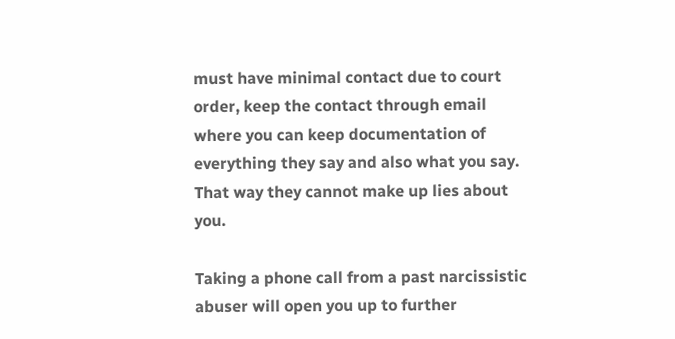must have minimal contact due to court order, keep the contact through email where you can keep documentation of everything they say and also what you say. That way they cannot make up lies about you.

Taking a phone call from a past narcissistic abuser will open you up to further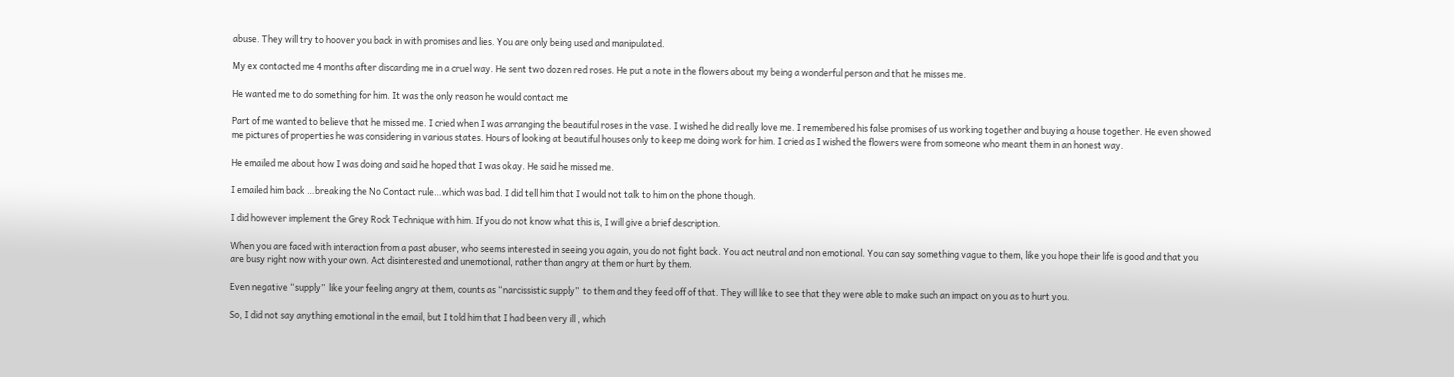abuse. They will try to hoover you back in with promises and lies. You are only being used and manipulated.

My ex contacted me 4 months after discarding me in a cruel way. He sent two dozen red roses. He put a note in the flowers about my being a wonderful person and that he misses me.

He wanted me to do something for him. It was the only reason he would contact me

Part of me wanted to believe that he missed me. I cried when I was arranging the beautiful roses in the vase. I wished he did really love me. I remembered his false promises of us working together and buying a house together. He even showed me pictures of properties he was considering in various states. Hours of looking at beautiful houses only to keep me doing work for him. I cried as I wished the flowers were from someone who meant them in an honest way.

He emailed me about how I was doing and said he hoped that I was okay. He said he missed me.

I emailed him back …breaking the No Contact rule…which was bad. I did tell him that I would not talk to him on the phone though.

I did however implement the Grey Rock Technique with him. If you do not know what this is, I will give a brief description.

When you are faced with interaction from a past abuser, who seems interested in seeing you again, you do not fight back. You act neutral and non emotional. You can say something vague to them, like you hope their life is good and that you are busy right now with your own. Act disinterested and unemotional, rather than angry at them or hurt by them.

Even negative “supply”  like your feeling angry at them, counts as “narcissistic supply”  to them and they feed off of that. They will like to see that they were able to make such an impact on you as to hurt you.

So, I did not say anything emotional in the email, but I told him that I had been very ill , which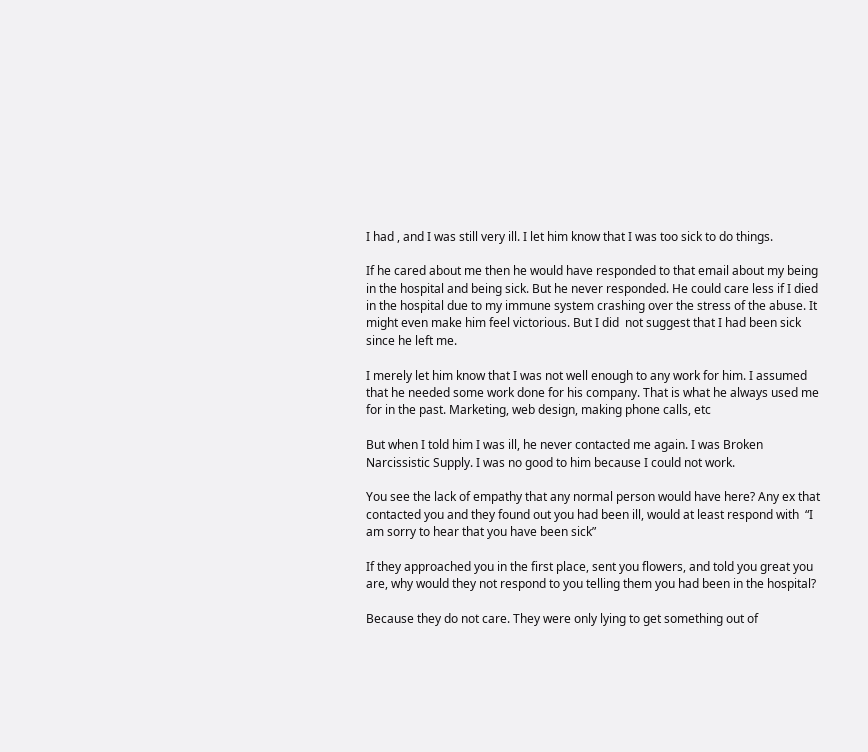I had , and I was still very ill. I let him know that I was too sick to do things.

If he cared about me then he would have responded to that email about my being in the hospital and being sick. But he never responded. He could care less if I died in the hospital due to my immune system crashing over the stress of the abuse. It might even make him feel victorious. But I did  not suggest that I had been sick since he left me.

I merely let him know that I was not well enough to any work for him. I assumed that he needed some work done for his company. That is what he always used me for in the past. Marketing, web design, making phone calls, etc

But when I told him I was ill, he never contacted me again. I was Broken Narcissistic Supply. I was no good to him because I could not work.

You see the lack of empathy that any normal person would have here? Any ex that contacted you and they found out you had been ill, would at least respond with  “I am sorry to hear that you have been sick”

If they approached you in the first place, sent you flowers, and told you great you are, why would they not respond to you telling them you had been in the hospital?

Because they do not care. They were only lying to get something out of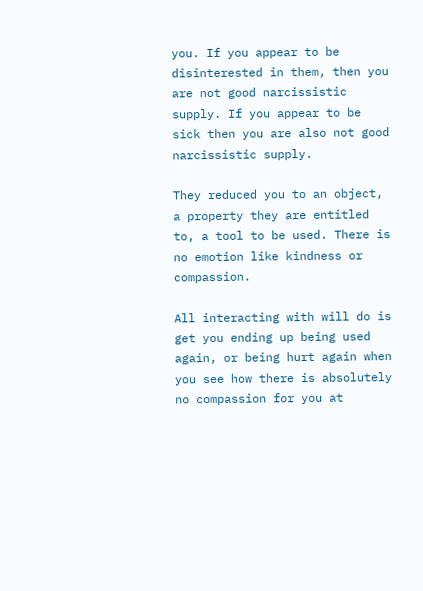you. If you appear to be disinterested in them, then you are not good narcissistic supply. If you appear to be sick then you are also not good narcissistic supply.

They reduced you to an object, a property they are entitled to, a tool to be used. There is no emotion like kindness or compassion.

All interacting with will do is get you ending up being used again, or being hurt again when you see how there is absolutely no compassion for you at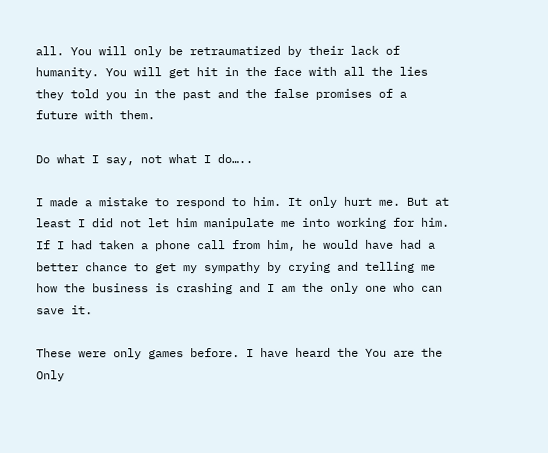all. You will only be retraumatized by their lack of humanity. You will get hit in the face with all the lies they told you in the past and the false promises of a future with them.

Do what I say, not what I do…..

I made a mistake to respond to him. It only hurt me. But at least I did not let him manipulate me into working for him. If I had taken a phone call from him, he would have had a better chance to get my sympathy by crying and telling me how the business is crashing and I am the only one who can save it.

These were only games before. I have heard the You are the Only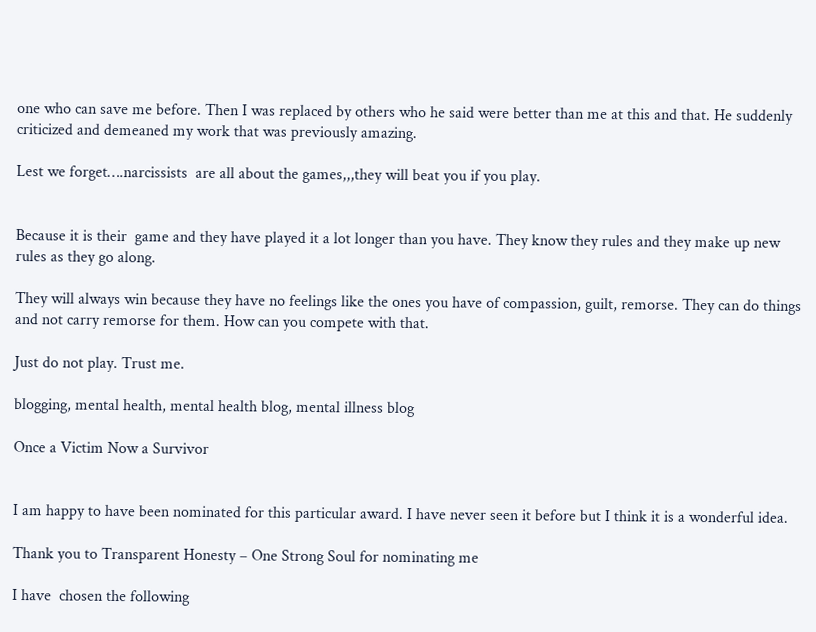one who can save me before. Then I was replaced by others who he said were better than me at this and that. He suddenly criticized and demeaned my work that was previously amazing.

Lest we forget….narcissists  are all about the games,,,they will beat you if you play.


Because it is their  game and they have played it a lot longer than you have. They know they rules and they make up new rules as they go along.

They will always win because they have no feelings like the ones you have of compassion, guilt, remorse. They can do things and not carry remorse for them. How can you compete with that.

Just do not play. Trust me.

blogging, mental health, mental health blog, mental illness blog

Once a Victim Now a Survivor


I am happy to have been nominated for this particular award. I have never seen it before but I think it is a wonderful idea.

Thank you to Transparent Honesty – One Strong Soul for nominating me

I have  chosen the following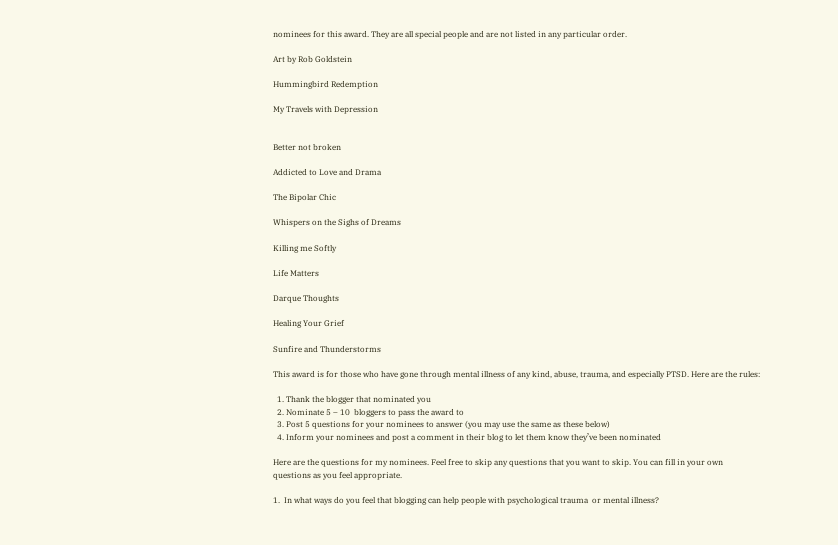nominees for this award. They are all special people and are not listed in any particular order.

Art by Rob Goldstein

Hummingbird Redemption

My Travels with Depression


Better not broken

Addicted to Love and Drama

The Bipolar Chic

Whispers on the Sighs of Dreams

Killing me Softly

Life Matters

Darque Thoughts

Healing Your Grief

Sunfire and Thunderstorms

This award is for those who have gone through mental illness of any kind, abuse, trauma, and especially PTSD. Here are the rules:

  1. Thank the blogger that nominated you
  2. Nominate 5 – 10  bloggers to pass the award to
  3. Post 5 questions for your nominees to answer (you may use the same as these below)
  4. Inform your nominees and post a comment in their blog to let them know they’ve been nominated

Here are the questions for my nominees. Feel free to skip any questions that you want to skip. You can fill in your own questions as you feel appropriate.

1.  In what ways do you feel that blogging can help people with psychological trauma  or mental illness?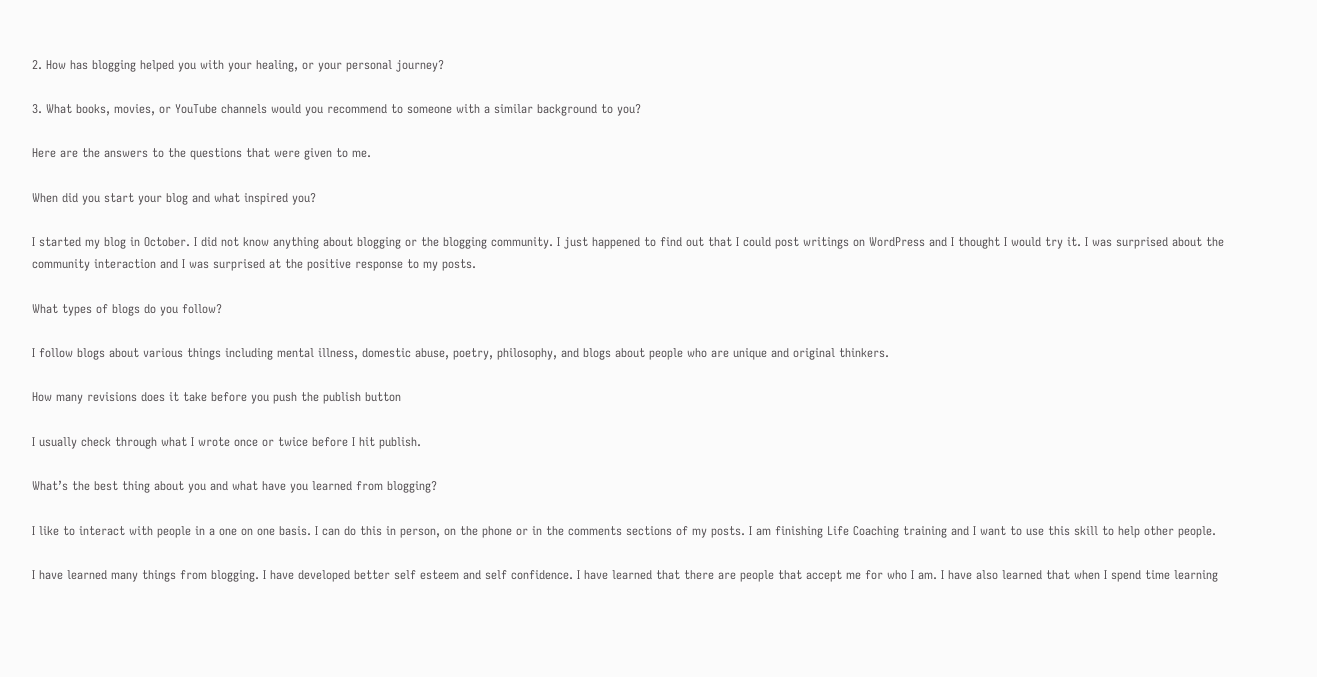2. How has blogging helped you with your healing, or your personal journey?

3. What books, movies, or YouTube channels would you recommend to someone with a similar background to you?

Here are the answers to the questions that were given to me.

When did you start your blog and what inspired you?

I started my blog in October. I did not know anything about blogging or the blogging community. I just happened to find out that I could post writings on WordPress and I thought I would try it. I was surprised about the community interaction and I was surprised at the positive response to my posts.

What types of blogs do you follow?

I follow blogs about various things including mental illness, domestic abuse, poetry, philosophy, and blogs about people who are unique and original thinkers.

How many revisions does it take before you push the publish button

I usually check through what I wrote once or twice before I hit publish.

What’s the best thing about you and what have you learned from blogging?

I like to interact with people in a one on one basis. I can do this in person, on the phone or in the comments sections of my posts. I am finishing Life Coaching training and I want to use this skill to help other people.

I have learned many things from blogging. I have developed better self esteem and self confidence. I have learned that there are people that accept me for who I am. I have also learned that when I spend time learning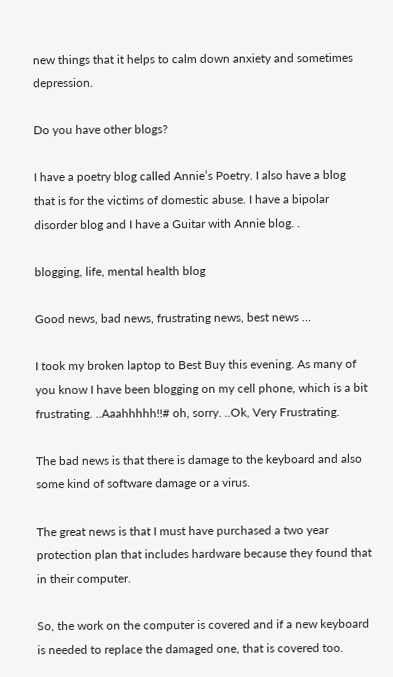new things that it helps to calm down anxiety and sometimes depression.

Do you have other blogs?

I have a poetry blog called Annie’s Poetry. I also have a blog that is for the victims of domestic abuse. I have a bipolar disorder blog and I have a Guitar with Annie blog. .

blogging, life, mental health blog

Good news, bad news, frustrating news, best news …

I took my broken laptop to Best Buy this evening. As many of you know I have been blogging on my cell phone, which is a bit frustrating. ..Aaahhhhh!!# oh, sorry. ..Ok, Very Frustrating.

The bad news is that there is damage to the keyboard and also some kind of software damage or a virus.

The great news is that I must have purchased a two year protection plan that includes hardware because they found that in their computer.

So, the work on the computer is covered and if a new keyboard is needed to replace the damaged one, that is covered too.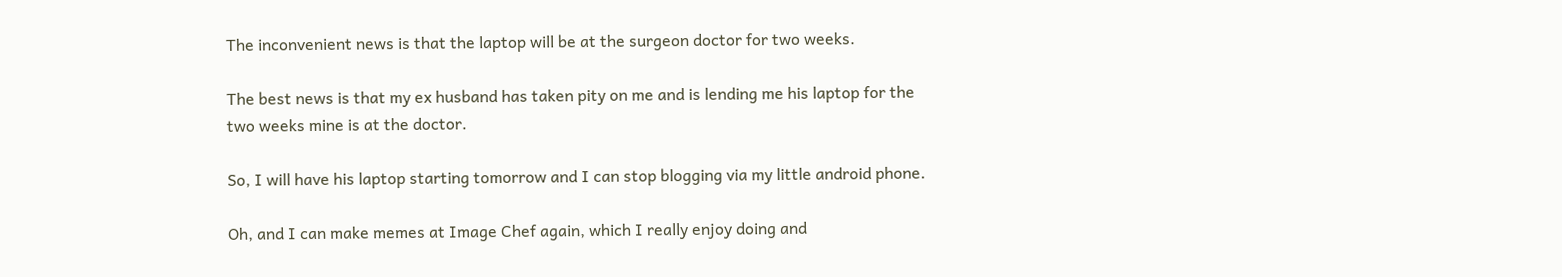The inconvenient news is that the laptop will be at the surgeon doctor for two weeks.

The best news is that my ex husband has taken pity on me and is lending me his laptop for the two weeks mine is at the doctor.

So, I will have his laptop starting tomorrow and I can stop blogging via my little android phone.

Oh, and I can make memes at Image Chef again, which I really enjoy doing and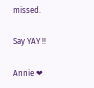missed.

Say YAY !!

Annie ❤